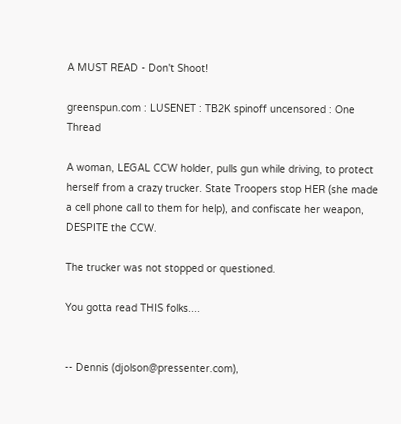A MUST READ - Don't Shoot!

greenspun.com : LUSENET : TB2K spinoff uncensored : One Thread

A woman, LEGAL CCW holder, pulls gun while driving, to protect herself from a crazy trucker. State Troopers stop HER (she made a cell phone call to them for help), and confiscate her weapon, DESPITE the CCW.

The trucker was not stopped or questioned.

You gotta read THIS folks....


-- Dennis (djolson@pressenter.com),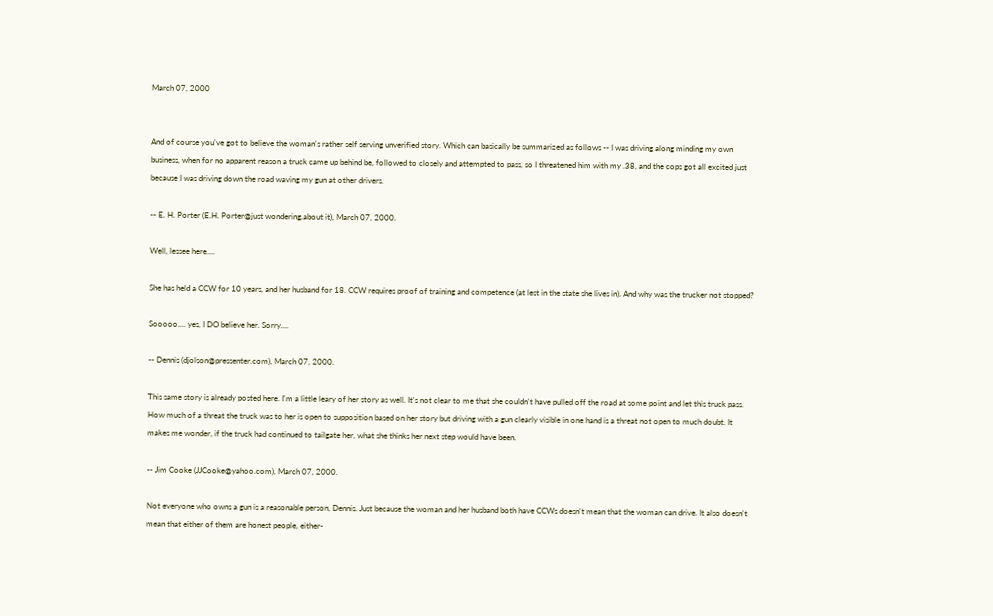March 07, 2000


And of course you've got to believe the woman's rather self serving unverified story. Which can basically be summarized as follows -- I was driving along minding my own business, when for no apparent reason a truck came up behind be, followed to closely and attempted to pass, so I threatened him with my .38, and the cops got all excited just because I was driving down the road waving my gun at other drivers.

-- E. H. Porter (E.H. Porter@just wondering.about it), March 07, 2000.

Well, lessee here....

She has held a CCW for 10 years, and her husband for 18. CCW requires proof of training and competence (at lest in the state she lives in). And why was the trucker not stopped?

Sooooo.... yes, I DO believe her. Sorry....

-- Dennis (djolson@pressenter.com), March 07, 2000.

This same story is already posted here. I'm a little leary of her story as well. It's not clear to me that she couldn't have pulled off the road at some point and let this truck pass. How much of a threat the truck was to her is open to supposition based on her story but driving with a gun clearly visible in one hand is a threat not open to much doubt. It makes me wonder, if the truck had continued to tailgate her, what she thinks her next step would have been.

-- Jim Cooke (JJCooke@yahoo.com), March 07, 2000.

Not everyone who owns a gun is a reasonable person, Dennis. Just because the woman and her husband both have CCWs doesn't mean that the woman can drive. It also doesn't mean that either of them are honest people, either-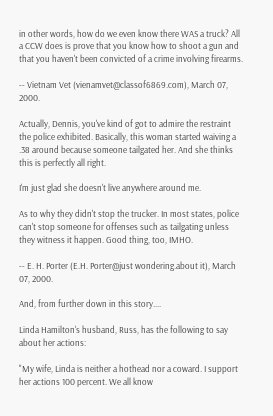in other words, how do we even know there WAS a truck? All a CCW does is prove that you know how to shoot a gun and that you haven't been convicted of a crime involving firearms.

-- Vietnam Vet (vienamvet@classof6869.com), March 07, 2000.

Actually, Dennis, you've kind of got to admire the restraint the police exhibited. Basically, this woman started waiving a .38 around because someone tailgated her. And she thinks this is perfectly all right.

I'm just glad she doesn't live anywhere around me.

As to why they didn't stop the trucker. In most states, police can't stop someone for offenses such as tailgating unless they witness it happen. Good thing, too, IMHO.

-- E. H. Porter (E.H. Porter@just wondering.about it), March 07, 2000.

And, from further down in this story....

Linda Hamilton's husband, Russ, has the following to say about her actions:

"My wife, Linda is neither a hothead nor a coward. I support her actions 100 percent. We all know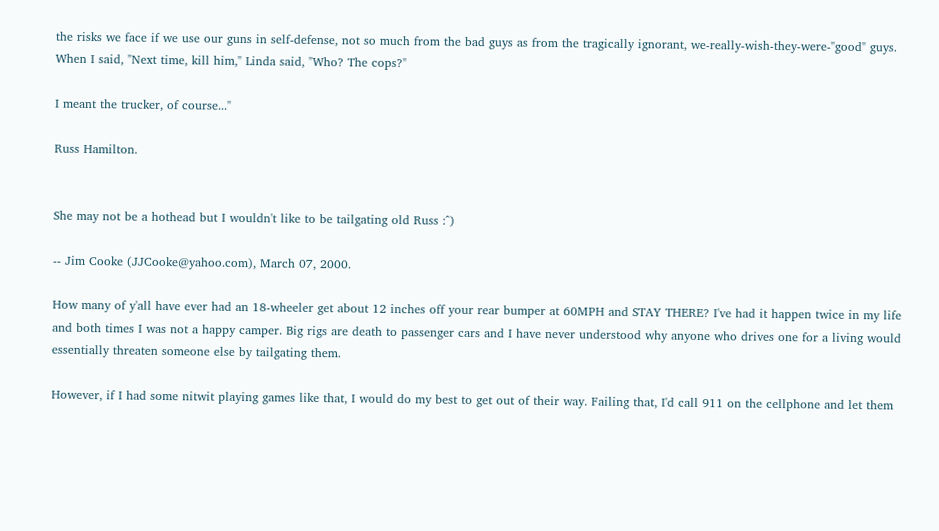the risks we face if we use our guns in self-defense, not so much from the bad guys as from the tragically ignorant, we-really-wish-they-were-"good" guys. When I said, "Next time, kill him," Linda said, "Who? The cops?"

I meant the trucker, of course..."

Russ Hamilton.


She may not be a hothead but I wouldn't like to be tailgating old Russ :^)

-- Jim Cooke (JJCooke@yahoo.com), March 07, 2000.

How many of y'all have ever had an 18-wheeler get about 12 inches off your rear bumper at 60MPH and STAY THERE? I've had it happen twice in my life and both times I was not a happy camper. Big rigs are death to passenger cars and I have never understood why anyone who drives one for a living would essentially threaten someone else by tailgating them.

However, if I had some nitwit playing games like that, I would do my best to get out of their way. Failing that, I'd call 911 on the cellphone and let them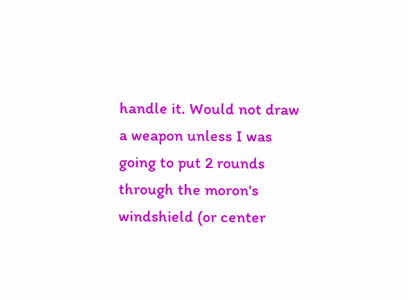handle it. Would not draw a weapon unless I was going to put 2 rounds through the moron's windshield (or center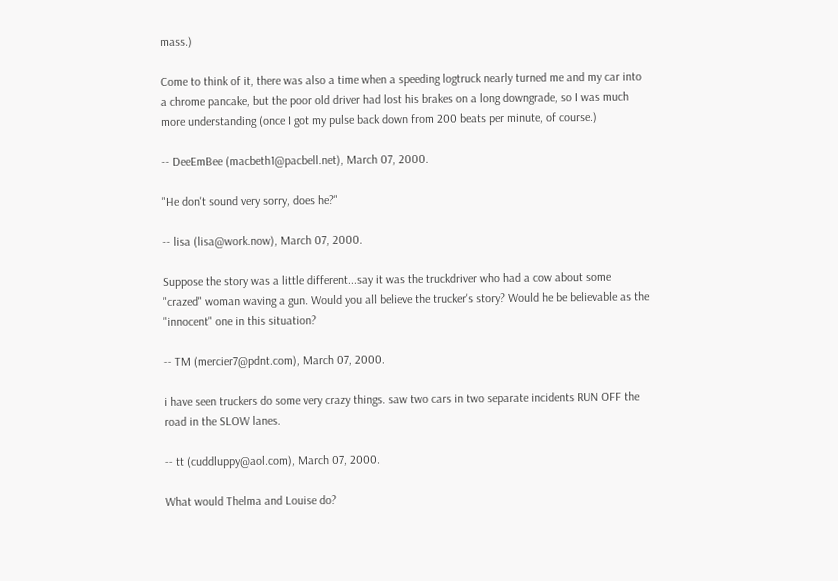mass.)

Come to think of it, there was also a time when a speeding logtruck nearly turned me and my car into a chrome pancake, but the poor old driver had lost his brakes on a long downgrade, so I was much more understanding (once I got my pulse back down from 200 beats per minute, of course.)

-- DeeEmBee (macbeth1@pacbell.net), March 07, 2000.

"He don't sound very sorry, does he?"

-- lisa (lisa@work.now), March 07, 2000.

Suppose the story was a little different...say it was the truckdriver who had a cow about some "crazed" woman waving a gun. Would you all believe the trucker's story? Would he be believable as the "innocent" one in this situation?

-- TM (mercier7@pdnt.com), March 07, 2000.

i have seen truckers do some very crazy things. saw two cars in two separate incidents RUN OFF the road in the SLOW lanes.

-- tt (cuddluppy@aol.com), March 07, 2000.

What would Thelma and Louise do?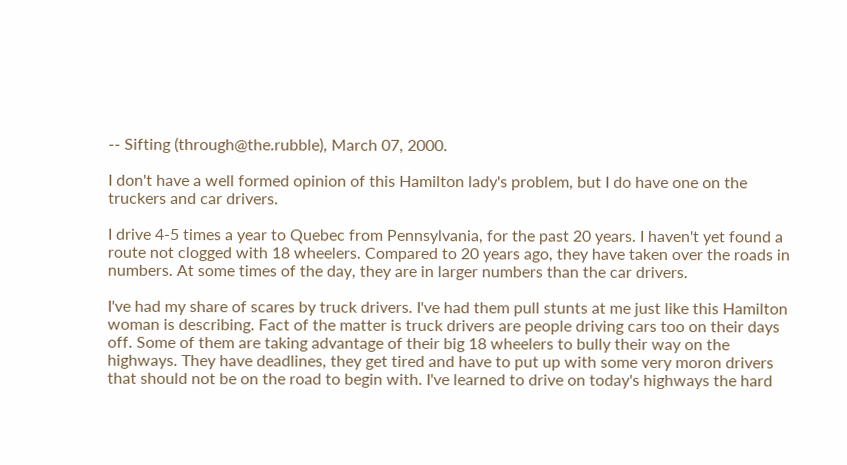-- Sifting (through@the.rubble), March 07, 2000.

I don't have a well formed opinion of this Hamilton lady's problem, but I do have one on the truckers and car drivers.

I drive 4-5 times a year to Quebec from Pennsylvania, for the past 20 years. I haven't yet found a route not clogged with 18 wheelers. Compared to 20 years ago, they have taken over the roads in numbers. At some times of the day, they are in larger numbers than the car drivers.

I've had my share of scares by truck drivers. I've had them pull stunts at me just like this Hamilton woman is describing. Fact of the matter is truck drivers are people driving cars too on their days off. Some of them are taking advantage of their big 18 wheelers to bully their way on the highways. They have deadlines, they get tired and have to put up with some very moron drivers that should not be on the road to begin with. I've learned to drive on today's highways the hard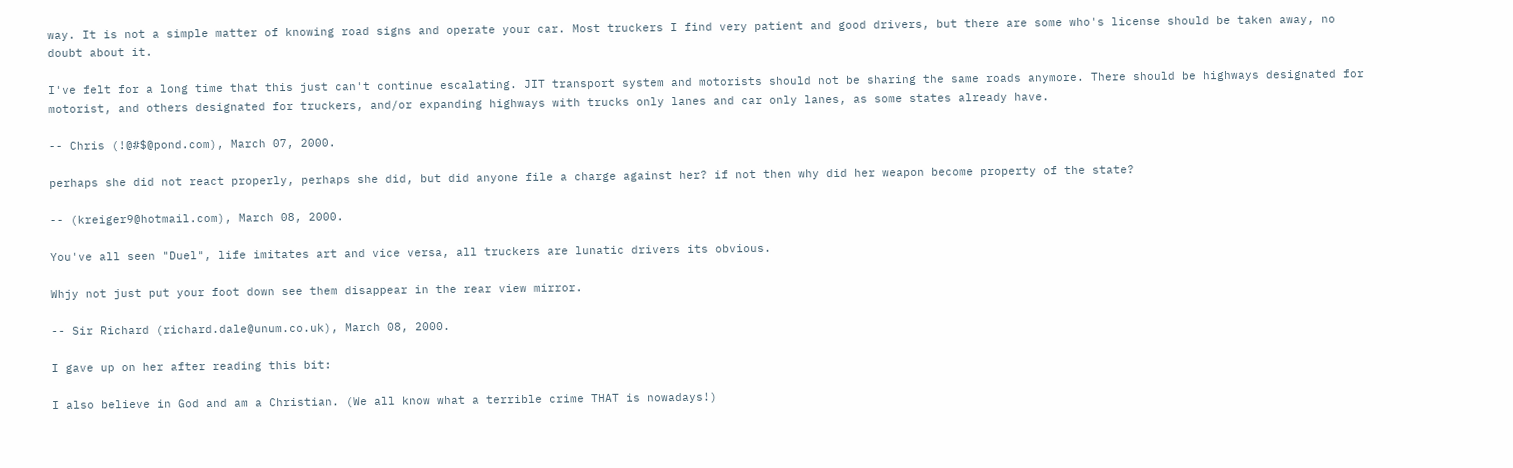way. It is not a simple matter of knowing road signs and operate your car. Most truckers I find very patient and good drivers, but there are some who's license should be taken away, no doubt about it.

I've felt for a long time that this just can't continue escalating. JIT transport system and motorists should not be sharing the same roads anymore. There should be highways designated for motorist, and others designated for truckers, and/or expanding highways with trucks only lanes and car only lanes, as some states already have.

-- Chris (!@#$@pond.com), March 07, 2000.

perhaps she did not react properly, perhaps she did, but did anyone file a charge against her? if not then why did her weapon become property of the state?

-- (kreiger9@hotmail.com), March 08, 2000.

You've all seen "Duel", life imitates art and vice versa, all truckers are lunatic drivers its obvious.

Whjy not just put your foot down see them disappear in the rear view mirror.

-- Sir Richard (richard.dale@unum.co.uk), March 08, 2000.

I gave up on her after reading this bit:

I also believe in God and am a Christian. (We all know what a terrible crime THAT is nowadays!)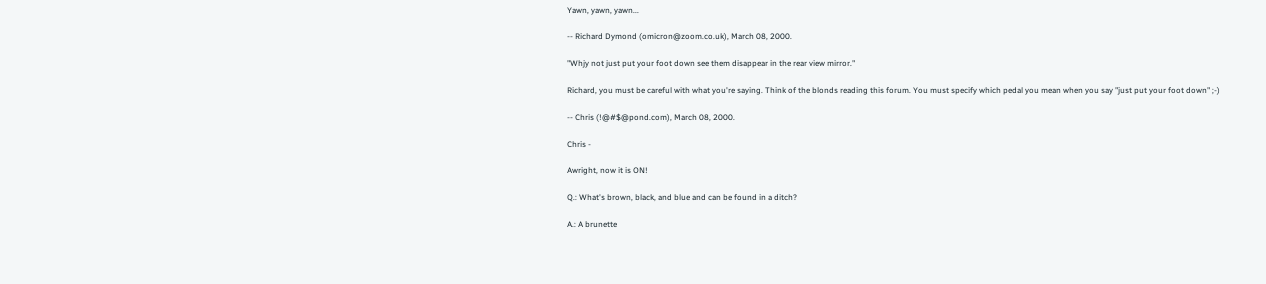Yawn, yawn, yawn...

-- Richard Dymond (omicron@zoom.co.uk), March 08, 2000.

"Whjy not just put your foot down see them disappear in the rear view mirror."

Richard, you must be careful with what you're saying. Think of the blonds reading this forum. You must specify which pedal you mean when you say "just put your foot down" ;-)

-- Chris (!@#$@pond.com), March 08, 2000.

Chris -

Awright, now it is ON!

Q.: What's brown, black, and blue and can be found in a ditch?

A.: A brunette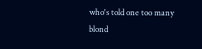who's told one too many blond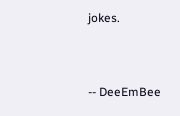jokes.


-- DeeEmBee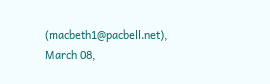(macbeth1@pacbell.net), March 08,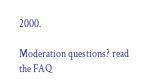2000.

Moderation questions? read the FAQ